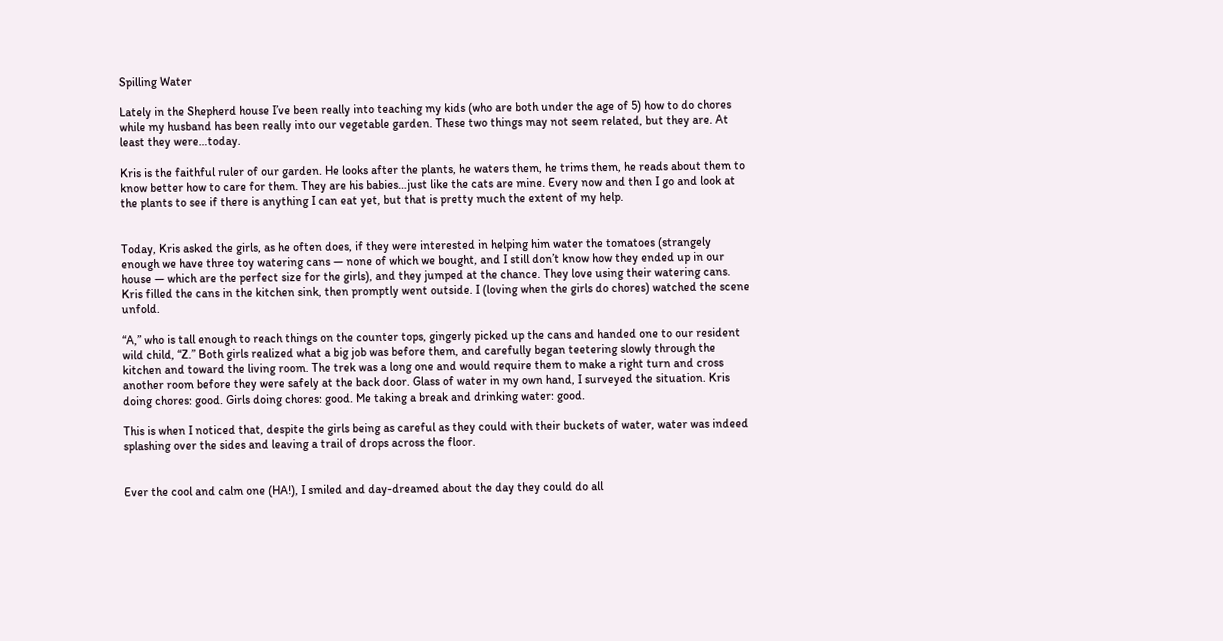Spilling Water

Lately in the Shepherd house I’ve been really into teaching my kids (who are both under the age of 5) how to do chores while my husband has been really into our vegetable garden. These two things may not seem related, but they are. At least they were…today.

Kris is the faithful ruler of our garden. He looks after the plants, he waters them, he trims them, he reads about them to know better how to care for them. They are his babies…just like the cats are mine. Every now and then I go and look at the plants to see if there is anything I can eat yet, but that is pretty much the extent of my help.


Today, Kris asked the girls, as he often does, if they were interested in helping him water the tomatoes (strangely enough we have three toy watering cans — none of which we bought, and I still don’t know how they ended up in our house — which are the perfect size for the girls), and they jumped at the chance. They love using their watering cans. Kris filled the cans in the kitchen sink, then promptly went outside. I (loving when the girls do chores) watched the scene unfold.

“A,” who is tall enough to reach things on the counter tops, gingerly picked up the cans and handed one to our resident wild child, “Z.” Both girls realized what a big job was before them, and carefully began teetering slowly through the kitchen and toward the living room. The trek was a long one and would require them to make a right turn and cross another room before they were safely at the back door. Glass of water in my own hand, I surveyed the situation. Kris doing chores: good. Girls doing chores: good. Me taking a break and drinking water: good.

This is when I noticed that, despite the girls being as careful as they could with their buckets of water, water was indeed splashing over the sides and leaving a trail of drops across the floor.


Ever the cool and calm one (HA!), I smiled and day-dreamed about the day they could do all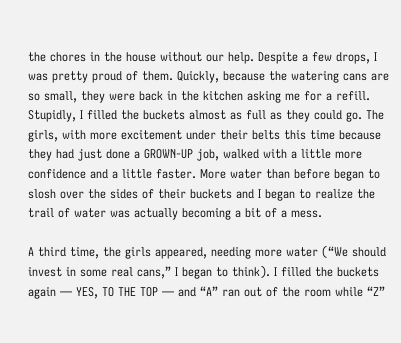the chores in the house without our help. Despite a few drops, I was pretty proud of them. Quickly, because the watering cans are so small, they were back in the kitchen asking me for a refill. Stupidly, I filled the buckets almost as full as they could go. The girls, with more excitement under their belts this time because they had just done a GROWN-UP job, walked with a little more confidence and a little faster. More water than before began to slosh over the sides of their buckets and I began to realize the trail of water was actually becoming a bit of a mess.

A third time, the girls appeared, needing more water (“We should invest in some real cans,” I began to think). I filled the buckets again — YES, TO THE TOP — and “A” ran out of the room while “Z”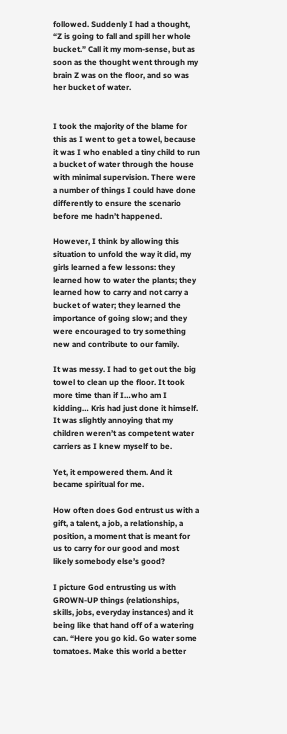followed. Suddenly I had a thought, “Z is going to fall and spill her whole bucket.” Call it my mom-sense, but as soon as the thought went through my brain Z was on the floor, and so was her bucket of water.


I took the majority of the blame for this as I went to get a towel, because it was I who enabled a tiny child to run a bucket of water through the house with minimal supervision. There were a number of things I could have done differently to ensure the scenario before me hadn’t happened.

However, I think by allowing this situation to unfold the way it did, my girls learned a few lessons: they learned how to water the plants; they learned how to carry and not carry a bucket of water; they learned the importance of going slow; and they were encouraged to try something new and contribute to our family.

It was messy. I had to get out the big towel to clean up the floor. It took more time than if I…who am I kidding… Kris had just done it himself. It was slightly annoying that my children weren’t as competent water carriers as I knew myself to be.

Yet, it empowered them. And it became spiritual for me.

How often does God entrust us with a gift, a talent, a job, a relationship, a position, a moment that is meant for us to carry for our good and most likely somebody else’s good?

I picture God entrusting us with GROWN-UP things (relationships, skills, jobs, everyday instances) and it being like that hand off of a watering can. “Here you go kid. Go water some tomatoes. Make this world a better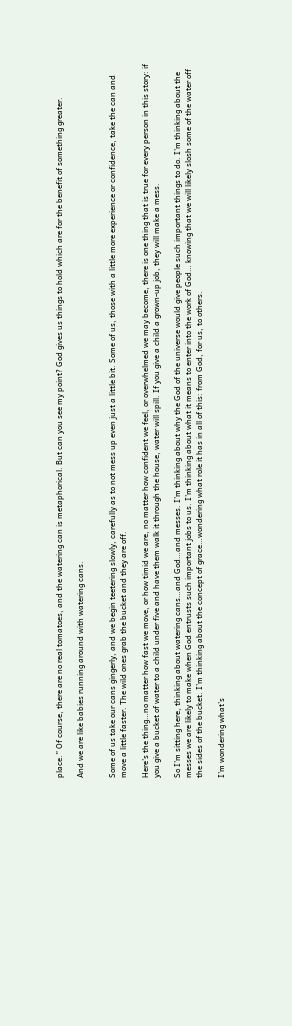place.” Of course, there are no real tomatoes, and the watering can is metaphorical. But can you see my point? God gives us things to hold which are for the benefit of something greater.

And we are like babies running around with watering cans.


Some of us take our cans gingerly, and we begin teetering slowly, carefully as to not mess up even just a little bit. Some of us, those with a little more experience or confidence, take the can and move a little faster. The wild ones grab the bucket and they are off.

Here’s the thing…no matter how fast we move, or how timid we are, no matter how confident we feel, or overwhelmed we may become, there is one thing that is true for every person in this story: if you give a bucket of water to a child under five and have them walk it through the house, water will spill. If you give a child a grown-up job, they will make a mess.

So I’m sitting here, thinking about watering cans…and God…and messes. I’m thinking about why the God of the universe would give people such important things to do. I’m thinking about the messes we are likely to make when God entrusts such important jobs to us. I’m thinking about what it means to enter into the work of God… knowing that we will likely slosh some of the water off the sides of the bucket. I’m thinking about the concept of grace…wondering what role it has in all of this: from God, for us, to others.

I’m wondering what’s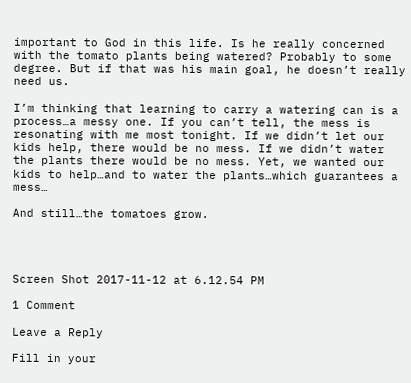important to God in this life. Is he really concerned with the tomato plants being watered? Probably to some degree. But if that was his main goal, he doesn’t really need us.

I’m thinking that learning to carry a watering can is a process…a messy one. If you can’t tell, the mess is resonating with me most tonight. If we didn’t let our kids help, there would be no mess. If we didn’t water the plants there would be no mess. Yet, we wanted our kids to help…and to water the plants…which guarantees a mess…

And still…the tomatoes grow.




Screen Shot 2017-11-12 at 6.12.54 PM

1 Comment

Leave a Reply

Fill in your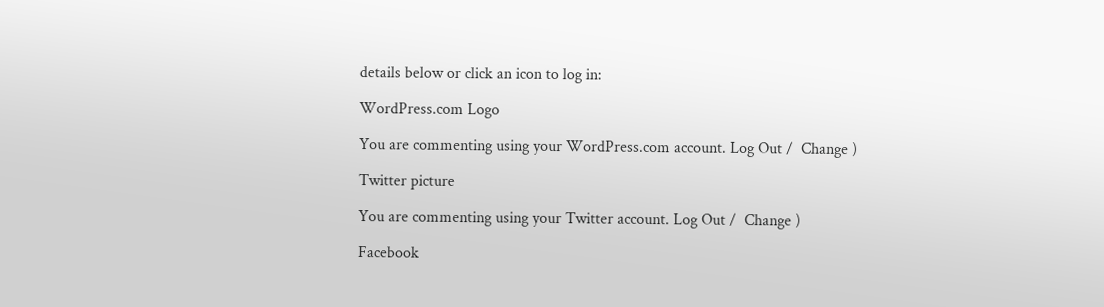details below or click an icon to log in:

WordPress.com Logo

You are commenting using your WordPress.com account. Log Out /  Change )

Twitter picture

You are commenting using your Twitter account. Log Out /  Change )

Facebook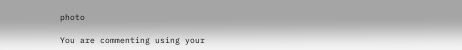photo

You are commenting using your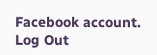Facebook account. Log Out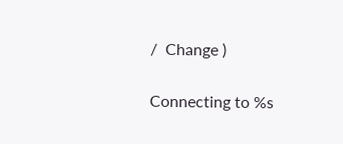/  Change )

Connecting to %s